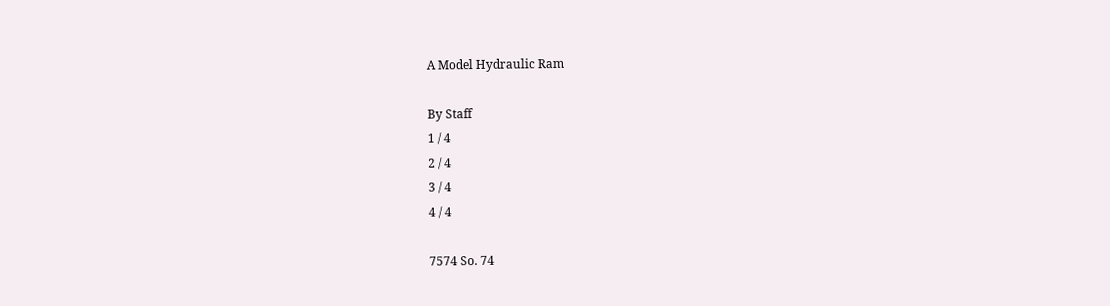A Model Hydraulic Ram

By Staff
1 / 4
2 / 4
3 / 4
4 / 4

7574 So. 74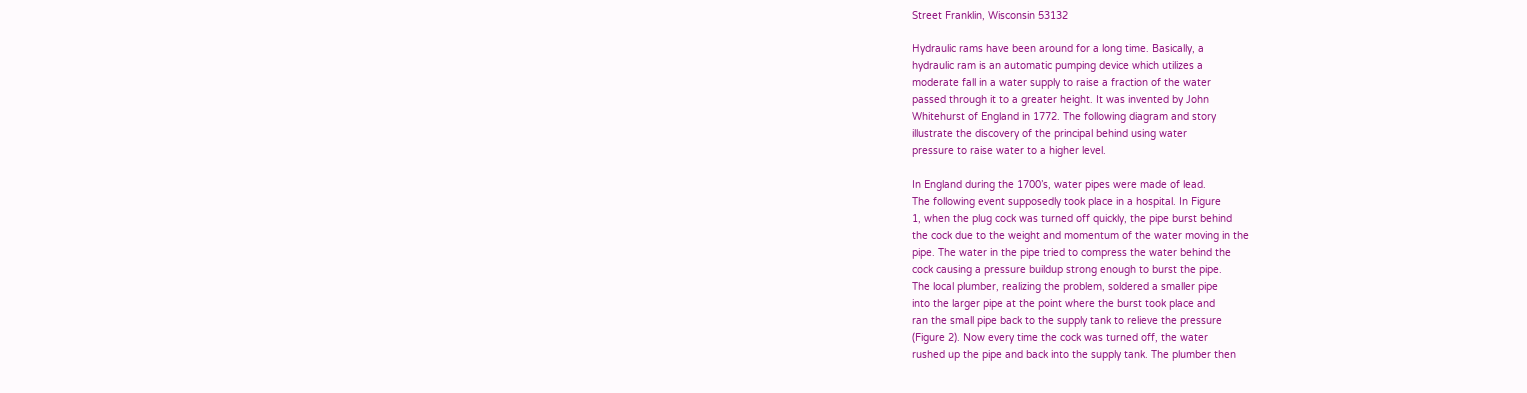Street Franklin, Wisconsin 53132

Hydraulic rams have been around for a long time. Basically, a
hydraulic ram is an automatic pumping device which utilizes a
moderate fall in a water supply to raise a fraction of the water
passed through it to a greater height. It was invented by John
Whitehurst of England in 1772. The following diagram and story
illustrate the discovery of the principal behind using water
pressure to raise water to a higher level.

In England during the 1700’s, water pipes were made of lead.
The following event supposedly took place in a hospital. In Figure
1, when the plug cock was turned off quickly, the pipe burst behind
the cock due to the weight and momentum of the water moving in the
pipe. The water in the pipe tried to compress the water behind the
cock causing a pressure buildup strong enough to burst the pipe.
The local plumber, realizing the problem, soldered a smaller pipe
into the larger pipe at the point where the burst took place and
ran the small pipe back to the supply tank to relieve the pressure
(Figure 2). Now every time the cock was turned off, the water
rushed up the pipe and back into the supply tank. The plumber then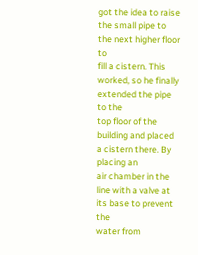got the idea to raise the small pipe to the next higher floor to
fill a cistern. This worked, so he finally extended the pipe to the
top floor of the building and placed a cistern there. By placing an
air chamber in the line with a valve at its base to prevent the
water from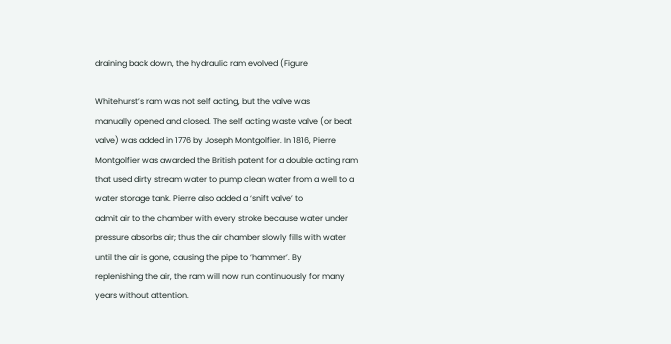draining back down, the hydraulic ram evolved (Figure

Whitehurst’s ram was not self acting, but the valve was
manually opened and closed. The self acting waste valve (or beat
valve) was added in 1776 by Joseph Montgolfier. In 1816, Pierre
Montgolfier was awarded the British patent for a double acting ram
that used dirty stream water to pump clean water from a well to a
water storage tank. Pierre also added a ‘snift valve’ to
admit air to the chamber with every stroke because water under
pressure absorbs air; thus the air chamber slowly fills with water
until the air is gone, causing the pipe to ‘hammer’. By
replenishing the air, the ram will now run continuously for many
years without attention.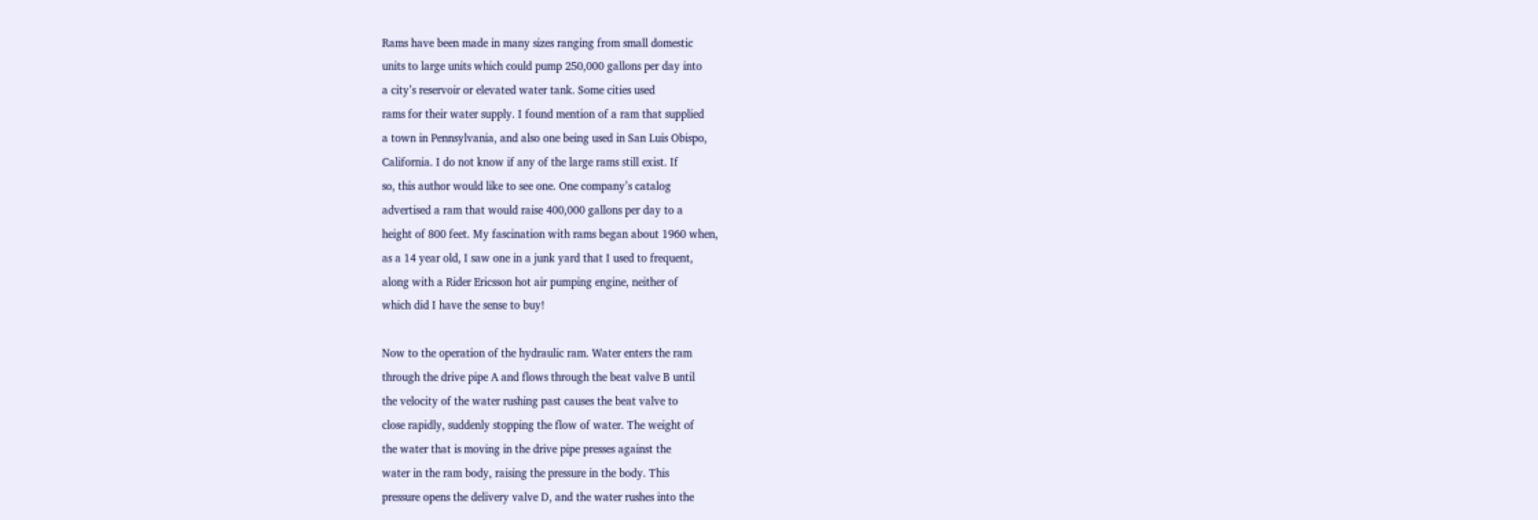Rams have been made in many sizes ranging from small domestic
units to large units which could pump 250,000 gallons per day into
a city’s reservoir or elevated water tank. Some cities used
rams for their water supply. I found mention of a ram that supplied
a town in Pennsylvania, and also one being used in San Luis Obispo,
California. I do not know if any of the large rams still exist. If
so, this author would like to see one. One company’s catalog
advertised a ram that would raise 400,000 gallons per day to a
height of 800 feet. My fascination with rams began about 1960 when,
as a 14 year old, I saw one in a junk yard that I used to frequent,
along with a Rider Ericsson hot air pumping engine, neither of
which did I have the sense to buy!

Now to the operation of the hydraulic ram. Water enters the ram
through the drive pipe A and flows through the beat valve B until
the velocity of the water rushing past causes the beat valve to
close rapidly, suddenly stopping the flow of water. The weight of
the water that is moving in the drive pipe presses against the
water in the ram body, raising the pressure in the body. This
pressure opens the delivery valve D, and the water rushes into the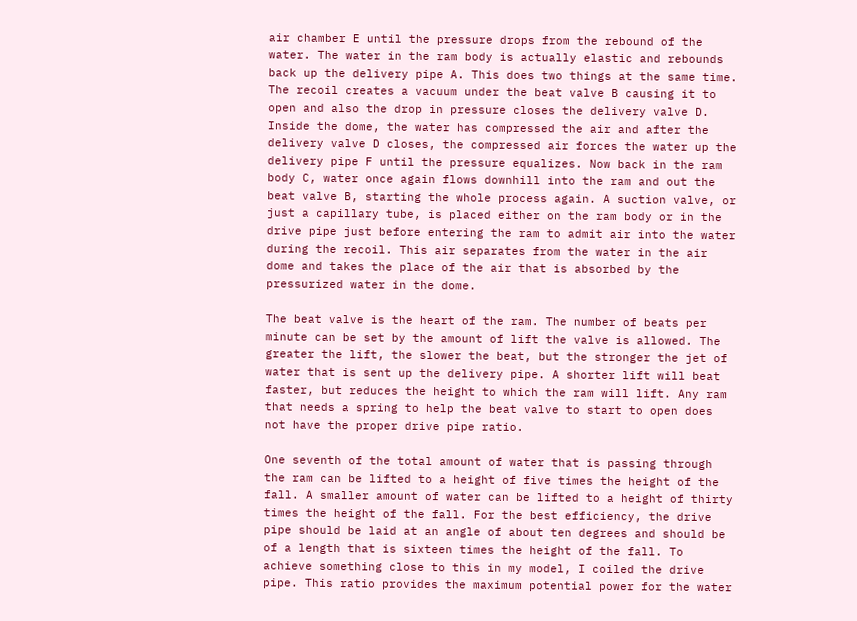air chamber E until the pressure drops from the rebound of the
water. The water in the ram body is actually elastic and rebounds
back up the delivery pipe A. This does two things at the same time.
The recoil creates a vacuum under the beat valve B causing it to
open and also the drop in pressure closes the delivery valve D.
Inside the dome, the water has compressed the air and after the
delivery valve D closes, the compressed air forces the water up the
delivery pipe F until the pressure equalizes. Now back in the ram
body C, water once again flows downhill into the ram and out the
beat valve B, starting the whole process again. A suction valve, or
just a capillary tube, is placed either on the ram body or in the
drive pipe just before entering the ram to admit air into the water
during the recoil. This air separates from the water in the air
dome and takes the place of the air that is absorbed by the
pressurized water in the dome.

The beat valve is the heart of the ram. The number of beats per
minute can be set by the amount of lift the valve is allowed. The
greater the lift, the slower the beat, but the stronger the jet of
water that is sent up the delivery pipe. A shorter lift will beat
faster, but reduces the height to which the ram will lift. Any ram
that needs a spring to help the beat valve to start to open does
not have the proper drive pipe ratio.

One seventh of the total amount of water that is passing through
the ram can be lifted to a height of five times the height of the
fall. A smaller amount of water can be lifted to a height of thirty
times the height of the fall. For the best efficiency, the drive
pipe should be laid at an angle of about ten degrees and should be
of a length that is sixteen times the height of the fall. To
achieve something close to this in my model, I coiled the drive
pipe. This ratio provides the maximum potential power for the water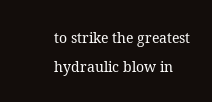to strike the greatest hydraulic blow in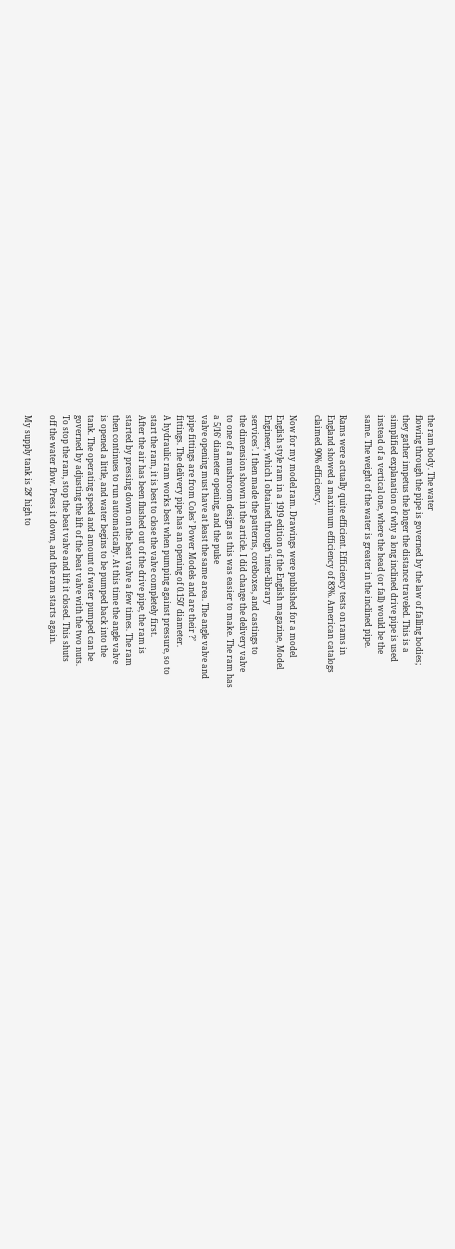the ram body. The water
flowing through the pipe is governed by the law of falling bodies;
they gather impetus the longer the distance traveled. This is a
simplified explanation of why a long inclined drive pipe is used
instead of a vertical one, where the head (or fall) would be the
same. The weight of the water is greater in the inclined pipe.

Rams were actually quite efficient. Efficiency tests on rams in
England showed a maximum efficiency of 83%. American catalogs
claimed 90% efficiency.

Now for my model ram. Drawings were published for a model
English style ram in a 1919 edition of the English magazine, Model
Engineer, which I obtained through ‘inter-library
services’. I then made the patterns, coreboxes, and castings to
the dimension shown in the article. I did change the delivery valve
to one of a mushroom design as this was easier to make. The ram has
a 5/16‘ diameter opening, and the pulse
valve opening must have at least the same area. The angle valve and
pipe fittings are from Coles’ Power Models and are their ?’
fittings. The delivery pipe has an opening of 0.150′ diameter.
A hydraulic ram works best when pumping against pressure, so to
start the ram, it is best to close the valve completely first.
After the air has been flushed out of the drive pipe, the ram is
started by pressing down on the beat valve a few times. The ram
then continues to run automatically. At this time the angle valve
is opened a little, and water begins to be pumped back into the
tank. The operating speed and amount of water pumped can be
governed by adjusting the lift of the beat valve with the two nuts.
To stop the ram, stop the beat valve and lift it closed. This shuts
off the water flow. Press it down, and the ram starts again.

My supply tank is 28′ high to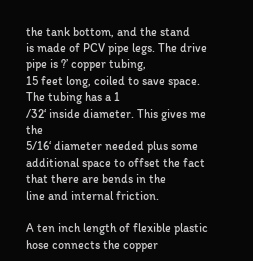the tank bottom, and the stand
is made of PCV pipe legs. The drive pipe is ?’ copper tubing,
15 feet long, coiled to save space. The tubing has a 1
/32‘ inside diameter. This gives me the
5/16‘ diameter needed plus some
additional space to offset the fact that there are bends in the
line and internal friction.

A ten inch length of flexible plastic hose connects the copper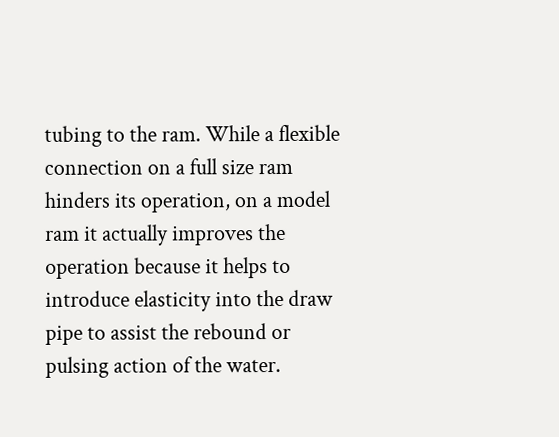tubing to the ram. While a flexible connection on a full size ram
hinders its operation, on a model ram it actually improves the
operation because it helps to introduce elasticity into the draw
pipe to assist the rebound or pulsing action of the water.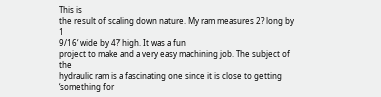This is
the result of scaling down nature. My ram measures 2? long by 1
9/16‘ wide by 4?’ high. It was a fun
project to make and a very easy machining job. The subject of the
hydraulic ram is a fascinating one since it is close to getting
‘something for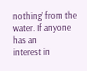nothing’ from the water. If anyone has an
interest in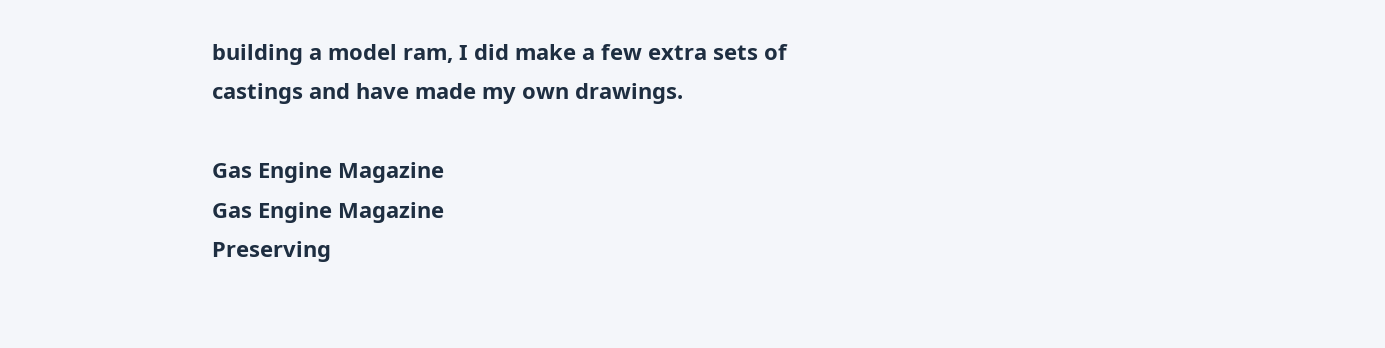building a model ram, I did make a few extra sets of
castings and have made my own drawings.

Gas Engine Magazine
Gas Engine Magazine
Preserving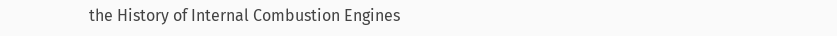the History of Internal Combustion Engines